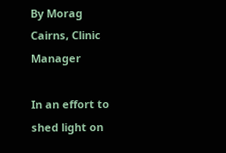By Morag Cairns, Clinic Manager

In an effort to shed light on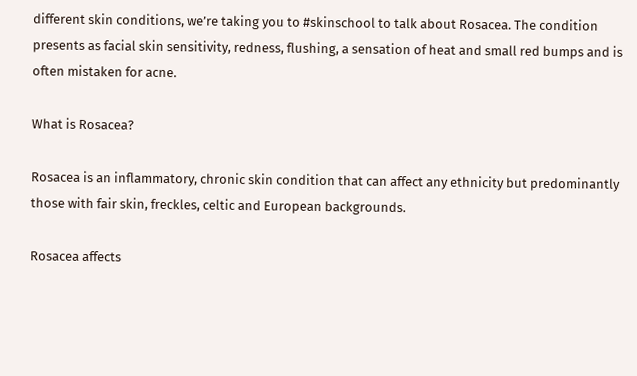different skin conditions, we’re taking you to #skinschool to talk about Rosacea. The condition presents as facial skin sensitivity, redness, flushing, a sensation of heat and small red bumps and is often mistaken for acne.

What is Rosacea?

Rosacea is an inflammatory, chronic skin condition that can affect any ethnicity but predominantly those with fair skin, freckles, celtic and European backgrounds.

Rosacea affects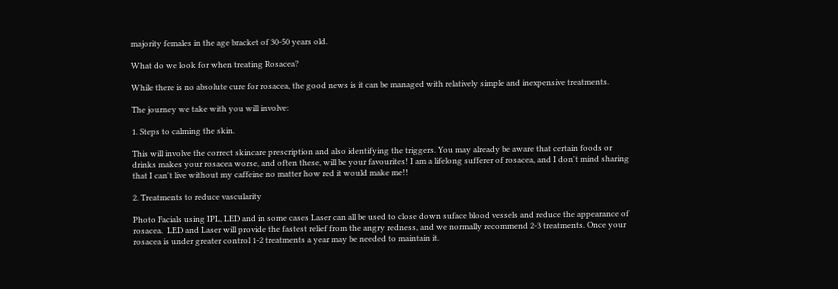majority females in the age bracket of 30-50 years old.

What do we look for when treating Rosacea?

While there is no absolute cure for rosacea, the good news is it can be managed with relatively simple and inexpensive treatments.

The journey we take with you will involve:

1. Steps to calming the skin.

This will involve the correct skincare prescription and also identifying the triggers. You may already be aware that certain foods or drinks makes your rosacea worse, and often these, will be your favourites! I am a lifelong sufferer of rosacea, and I don't mind sharing that I can't live without my caffeine no matter how red it would make me!!

2. Treatments to reduce vascularity

Photo Facials using IPL, LED and in some cases Laser can all be used to close down suface blood vessels and reduce the appearance of rosacea.  LED and Laser will provide the fastest relief from the angry redness, and we normally recommend 2-3 treatments. Once your rosacea is under greater control 1-2 treatments a year may be needed to maintain it.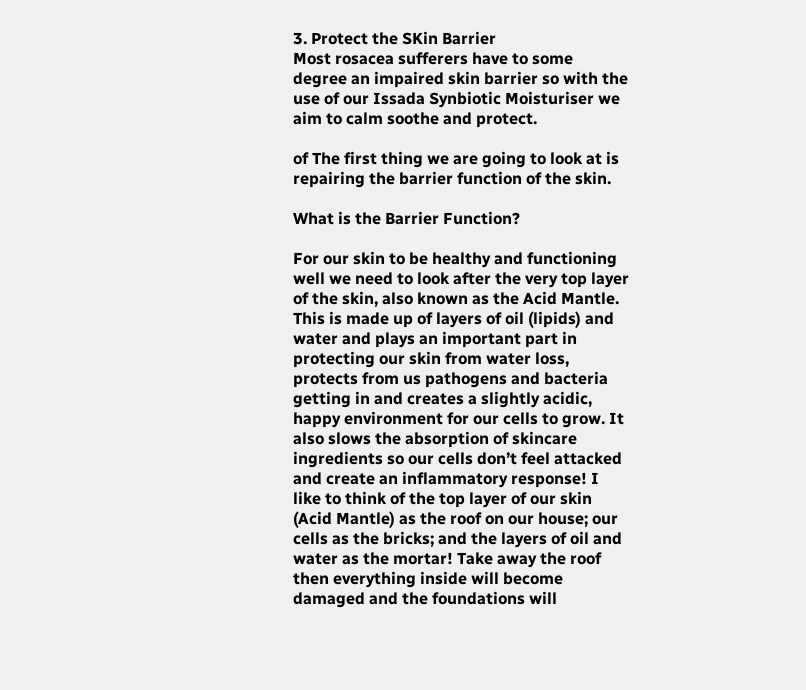3. Protect the SKin Barrier
Most rosacea sufferers have to some degree an impaired skin barrier so with the use of our Issada Synbiotic Moisturiser we aim to calm soothe and protect.

of The first thing we are going to look at is repairing the barrier function of the skin.

What is the Barrier Function?

For our skin to be healthy and functioning well we need to look after the very top layer of the skin, also known as the Acid Mantle. This is made up of layers of oil (lipids) and water and plays an important part in protecting our skin from water loss, protects from us pathogens and bacteria getting in and creates a slightly acidic, happy environment for our cells to grow. It also slows the absorption of skincare ingredients so our cells don’t feel attacked and create an inflammatory response! I like to think of the top layer of our skin (Acid Mantle) as the roof on our house; our cells as the bricks; and the layers of oil and water as the mortar! Take away the roof then everything inside will become damaged and the foundations will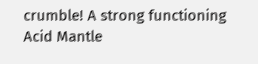crumble! A strong functioning Acid Mantle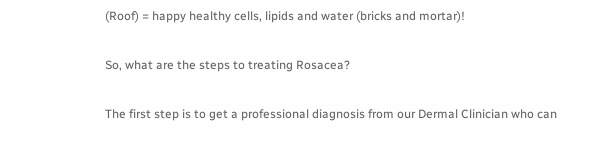(Roof) = happy healthy cells, lipids and water (bricks and mortar)!

So, what are the steps to treating Rosacea?

The first step is to get a professional diagnosis from our Dermal Clinician who can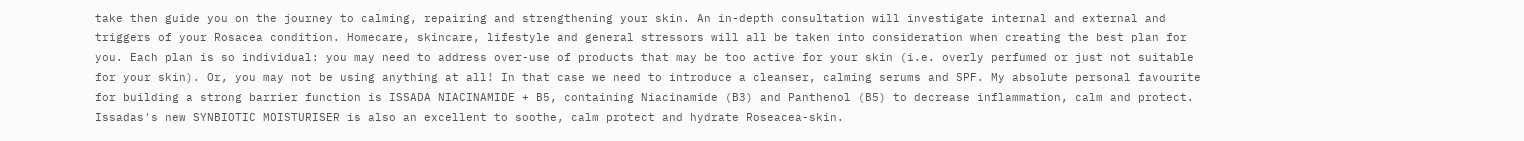take then guide you on the journey to calming, repairing and strengthening your skin. An in-depth consultation will investigate internal and external and triggers of your Rosacea condition. Homecare, skincare, lifestyle and general stressors will all be taken into consideration when creating the best plan for you. Each plan is so individual: you may need to address over-use of products that may be too active for your skin (i.e. overly perfumed or just not suitable for your skin). Or, you may not be using anything at all! In that case we need to introduce a cleanser, calming serums and SPF. My absolute personal favourite for building a strong barrier function is ISSADA NIACINAMIDE + B5, containing Niacinamide (B3) and Panthenol (B5) to decrease inflammation, calm and protect. Issadas's new SYNBIOTIC MOISTURISER is also an excellent to soothe, calm protect and hydrate Roseacea-skin.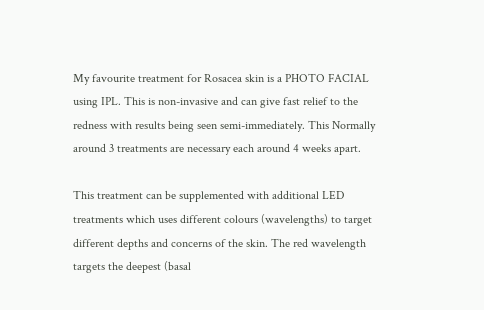My favourite treatment for Rosacea skin is a PHOTO FACIAL using IPL. This is non-invasive and can give fast relief to the redness with results being seen semi-immediately. This Normally around 3 treatments are necessary each around 4 weeks apart.

This treatment can be supplemented with additional LED treatments which uses different colours (wavelengths) to target different depths and concerns of the skin. The red wavelength targets the deepest (basal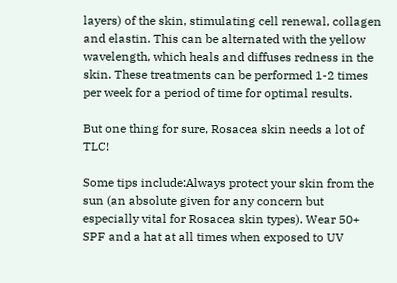layers) of the skin, stimulating cell renewal, collagen and elastin. This can be alternated with the yellow wavelength, which heals and diffuses redness in the skin. These treatments can be performed 1-2 times per week for a period of time for optimal results.

But one thing for sure, Rosacea skin needs a lot of TLC!

Some tips include:Always protect your skin from the sun (an absolute given for any concern but especially vital for Rosacea skin types). Wear 50+ SPF and a hat at all times when exposed to UV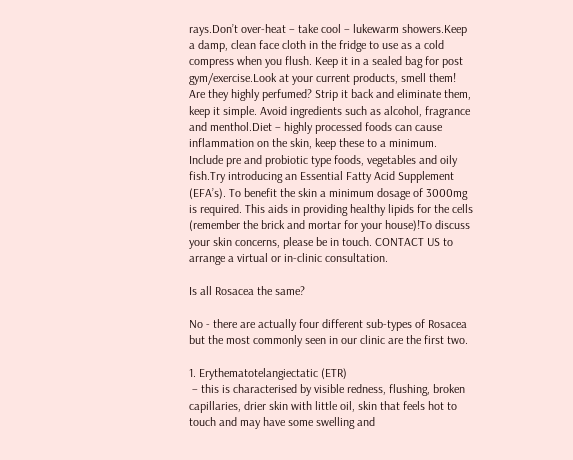rays.Don’t over-heat – take cool – lukewarm showers.Keep a damp, clean face cloth in the fridge to use as a cold compress when you flush. Keep it in a sealed bag for post gym/exercise.Look at your current products, smell them! Are they highly perfumed? Strip it back and eliminate them, keep it simple. Avoid ingredients such as alcohol, fragrance and menthol.Diet – highly processed foods can cause inflammation on the skin, keep these to a minimum. Include pre and probiotic type foods, vegetables and oily fish.Try introducing an Essential Fatty Acid Supplement (EFA’s). To benefit the skin a minimum dosage of 3000mg is required. This aids in providing healthy lipids for the cells (remember the brick and mortar for your house)!To discuss your skin concerns, please be in touch. CONTACT US to arrange a virtual or in-clinic consultation.

Is all Rosacea the same?

No - there are actually four different sub-types of Rosacea but the most commonly seen in our clinic are the first two.

1. Erythematotelangiectatic (ETR)
 – this is characterised by visible redness, flushing, broken capillaries, drier skin with little oil, skin that feels hot to touch and may have some swelling and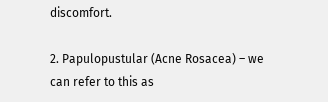discomfort.

2. Papulopustular (Acne Rosacea) – we can refer to this as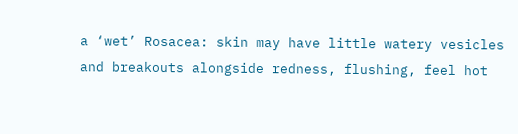a ‘wet’ Rosacea: skin may have little watery vesicles and breakouts alongside redness, flushing, feel hot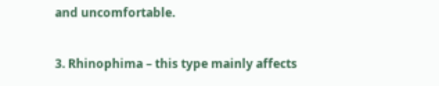and uncomfortable.

3. Rhinophima – this type mainly affects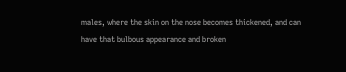males, where the skin on the nose becomes thickened, and can have that bulbous appearance and broken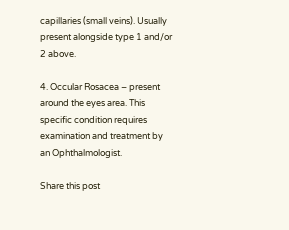capillaries (small veins). Usually present alongside type 1 and/or 2 above.

4. Occular Rosacea – present around the eyes area. This specific condition requires examination and treatment by an Ophthalmologist.

Share this post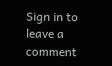Sign in to leave a comment